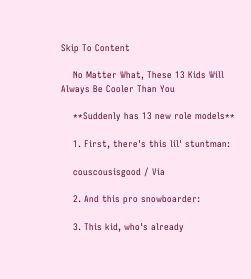Skip To Content

    No Matter What, These 13 Kids Will Always Be Cooler Than You

    **Suddenly has 13 new role models**

    1. First, there's this lil' stuntman:

    couscousisgood / Via

    2. And this pro snowboarder:

    3. This kid, who's already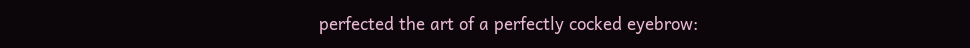perfected the art of a perfectly cocked eyebrow: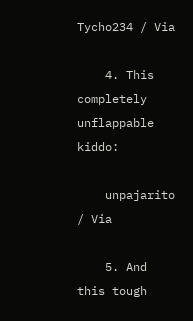Tycho234 / Via

    4. This completely unflappable kiddo:

    unpajarito / Via

    5. And this tough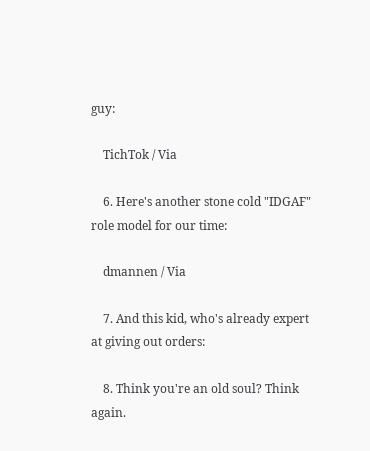guy:

    TichTok / Via

    6. Here's another stone cold "IDGAF" role model for our time:

    dmannen / Via

    7. And this kid, who's already expert at giving out orders:

    8. Think you're an old soul? Think again.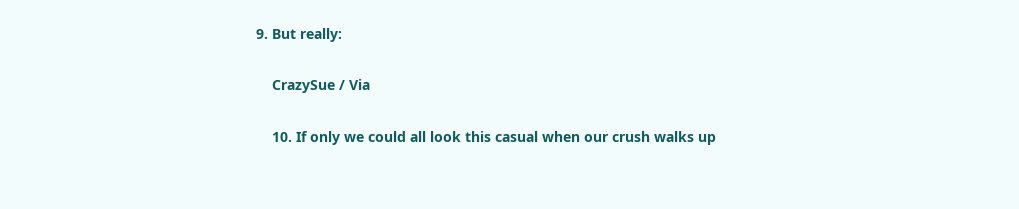9. But really:

    CrazySue / Via

    10. If only we could all look this casual when our crush walks up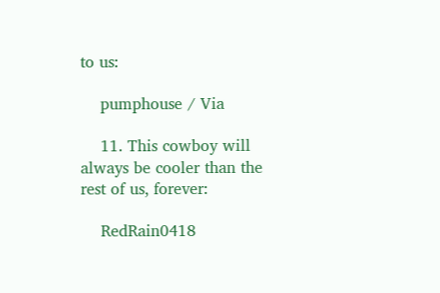to us:

    pumphouse / Via

    11. This cowboy will always be cooler than the rest of us, forever:

    RedRain0418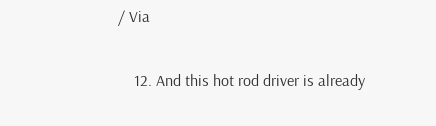/ Via

    12. And this hot rod driver is already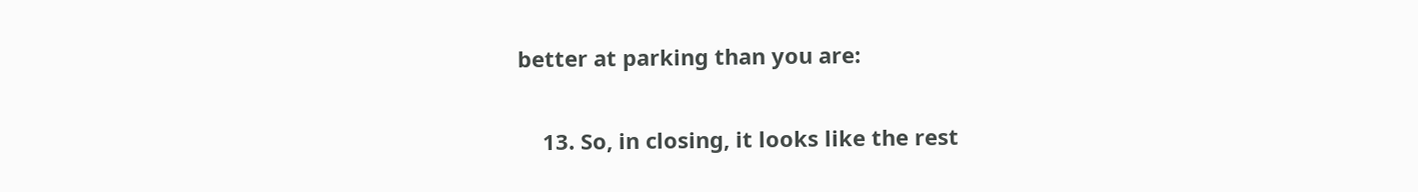better at parking than you are:

    13. So, in closing, it looks like the rest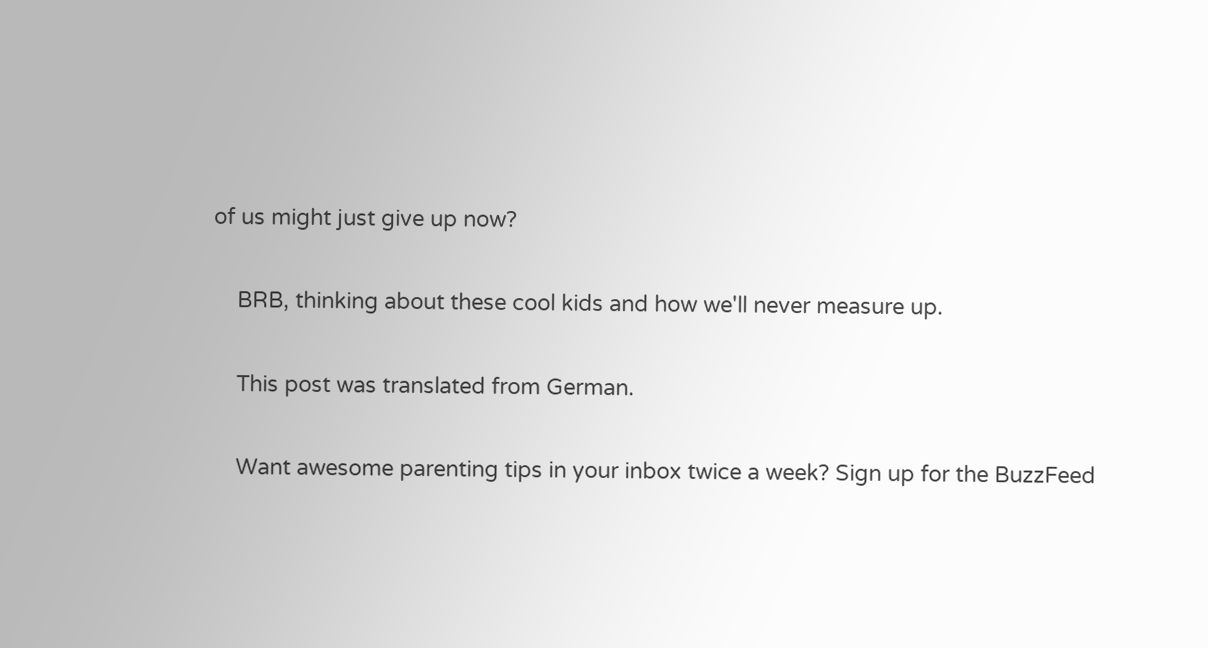of us might just give up now?

    BRB, thinking about these cool kids and how we'll never measure up.

    This post was translated from German.

    Want awesome parenting tips in your inbox twice a week? Sign up for the BuzzFeed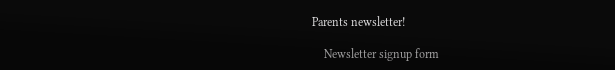Parents newsletter!

    Newsletter signup form